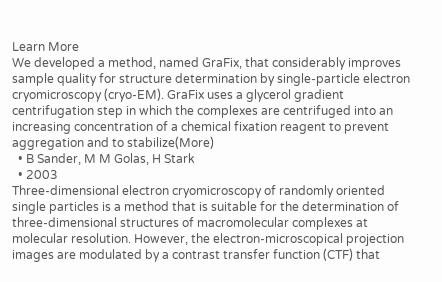Learn More
We developed a method, named GraFix, that considerably improves sample quality for structure determination by single-particle electron cryomicroscopy (cryo-EM). GraFix uses a glycerol gradient centrifugation step in which the complexes are centrifuged into an increasing concentration of a chemical fixation reagent to prevent aggregation and to stabilize(More)
  • B Sander, M M Golas, H Stark
  • 2003
Three-dimensional electron cryomicroscopy of randomly oriented single particles is a method that is suitable for the determination of three-dimensional structures of macromolecular complexes at molecular resolution. However, the electron-microscopical projection images are modulated by a contrast transfer function (CTF) that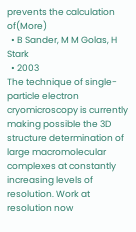prevents the calculation of(More)
  • B Sander, M M Golas, H Stark
  • 2003
The technique of single-particle electron cryomicroscopy is currently making possible the 3D structure determination of large macromolecular complexes at constantly increasing levels of resolution. Work at resolution now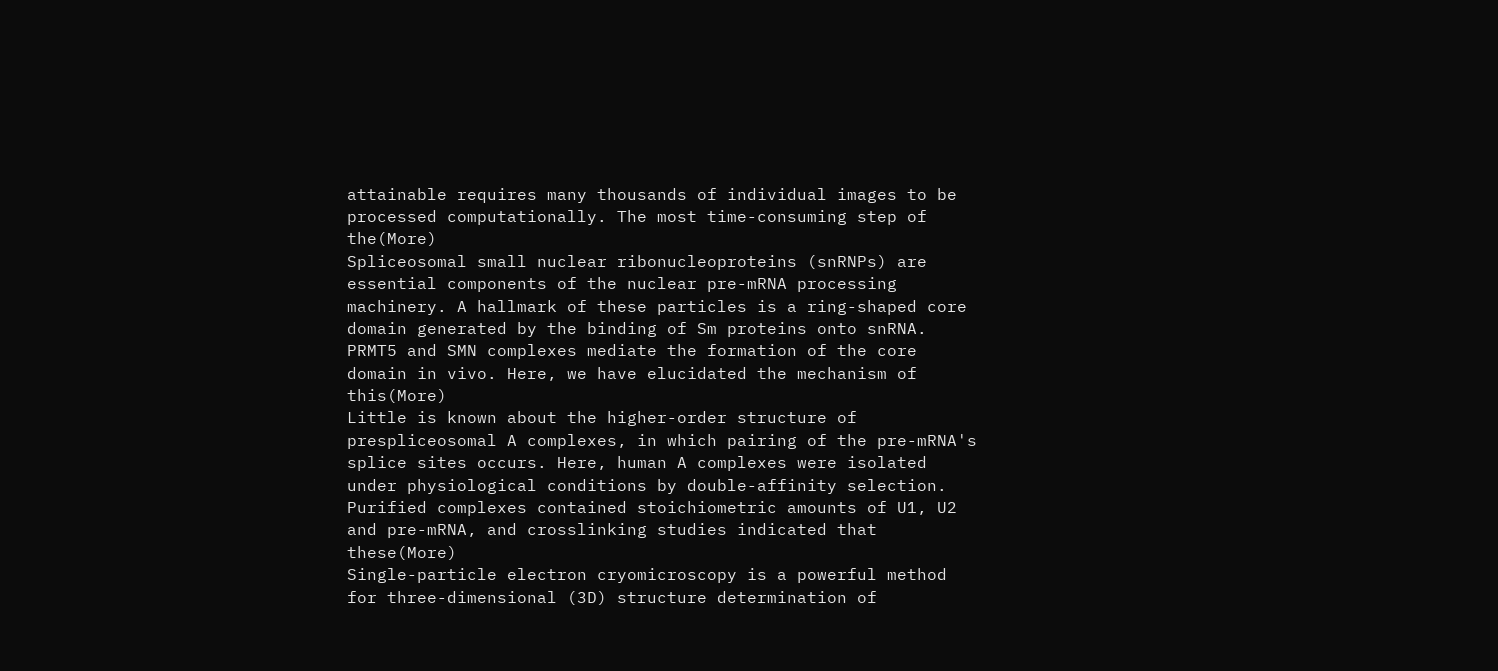attainable requires many thousands of individual images to be processed computationally. The most time-consuming step of the(More)
Spliceosomal small nuclear ribonucleoproteins (snRNPs) are essential components of the nuclear pre-mRNA processing machinery. A hallmark of these particles is a ring-shaped core domain generated by the binding of Sm proteins onto snRNA. PRMT5 and SMN complexes mediate the formation of the core domain in vivo. Here, we have elucidated the mechanism of this(More)
Little is known about the higher-order structure of prespliceosomal A complexes, in which pairing of the pre-mRNA's splice sites occurs. Here, human A complexes were isolated under physiological conditions by double-affinity selection. Purified complexes contained stoichiometric amounts of U1, U2 and pre-mRNA, and crosslinking studies indicated that these(More)
Single-particle electron cryomicroscopy is a powerful method for three-dimensional (3D) structure determination of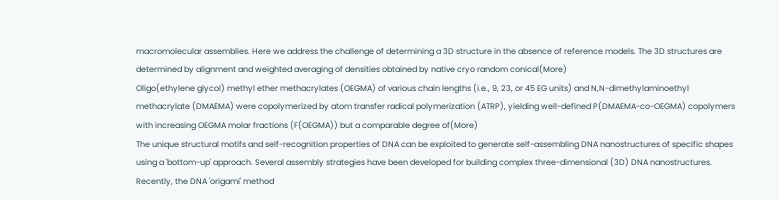macromolecular assemblies. Here we address the challenge of determining a 3D structure in the absence of reference models. The 3D structures are determined by alignment and weighted averaging of densities obtained by native cryo random conical(More)
Oligo(ethylene glycol) methyl ether methacrylates (OEGMA) of various chain lengths (i.e., 9, 23, or 45 EG units) and N,N-dimethylaminoethyl methacrylate (DMAEMA) were copolymerized by atom transfer radical polymerization (ATRP), yielding well-defined P(DMAEMA-co-OEGMA) copolymers with increasing OEGMA molar fractions (F(OEGMA)) but a comparable degree of(More)
The unique structural motifs and self-recognition properties of DNA can be exploited to generate self-assembling DNA nanostructures of specific shapes using a 'bottom-up' approach. Several assembly strategies have been developed for building complex three-dimensional (3D) DNA nanostructures. Recently, the DNA 'origami' method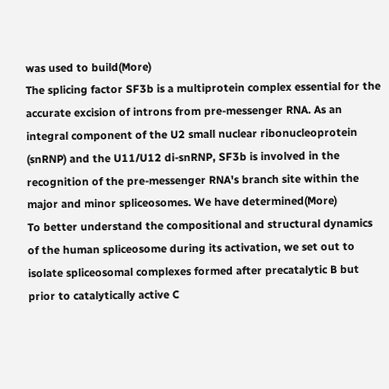was used to build(More)
The splicing factor SF3b is a multiprotein complex essential for the accurate excision of introns from pre-messenger RNA. As an integral component of the U2 small nuclear ribonucleoprotein (snRNP) and the U11/U12 di-snRNP, SF3b is involved in the recognition of the pre-messenger RNA's branch site within the major and minor spliceosomes. We have determined(More)
To better understand the compositional and structural dynamics of the human spliceosome during its activation, we set out to isolate spliceosomal complexes formed after precatalytic B but prior to catalytically active C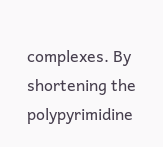complexes. By shortening the polypyrimidine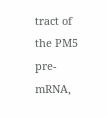tract of the PM5 pre-mRNA,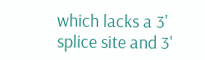which lacks a 3' splice site and 3'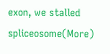exon, we stalled spliceosome(More)